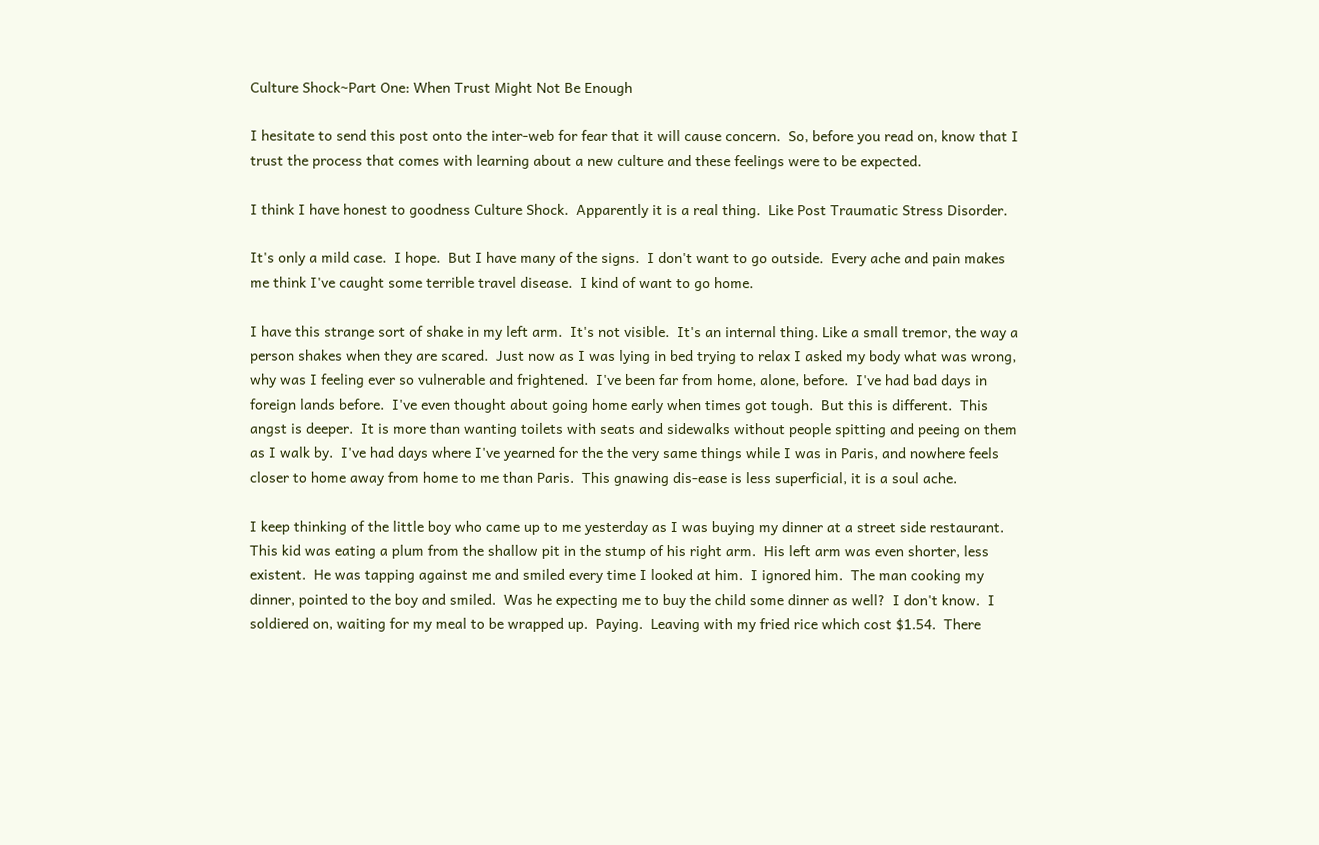Culture Shock~Part One: When Trust Might Not Be Enough

I hesitate to send this post onto the inter-web for fear that it will cause concern.  So, before you read on, know that I trust the process that comes with learning about a new culture and these feelings were to be expected.

I think I have honest to goodness Culture Shock.  Apparently it is a real thing.  Like Post Traumatic Stress Disorder.

It's only a mild case.  I hope.  But I have many of the signs.  I don't want to go outside.  Every ache and pain makes me think I've caught some terrible travel disease.  I kind of want to go home.

I have this strange sort of shake in my left arm.  It's not visible.  It's an internal thing. Like a small tremor, the way a person shakes when they are scared.  Just now as I was lying in bed trying to relax I asked my body what was wrong, why was I feeling ever so vulnerable and frightened.  I've been far from home, alone, before.  I've had bad days in foreign lands before.  I've even thought about going home early when times got tough.  But this is different.  This angst is deeper.  It is more than wanting toilets with seats and sidewalks without people spitting and peeing on them as I walk by.  I've had days where I've yearned for the the very same things while I was in Paris, and nowhere feels closer to home away from home to me than Paris.  This gnawing dis-ease is less superficial, it is a soul ache.

I keep thinking of the little boy who came up to me yesterday as I was buying my dinner at a street side restaurant.  This kid was eating a plum from the shallow pit in the stump of his right arm.  His left arm was even shorter, less existent.  He was tapping against me and smiled every time I looked at him.  I ignored him.  The man cooking my dinner, pointed to the boy and smiled.  Was he expecting me to buy the child some dinner as well?  I don't know.  I soldiered on, waiting for my meal to be wrapped up.  Paying.  Leaving with my fried rice which cost $1.54.  There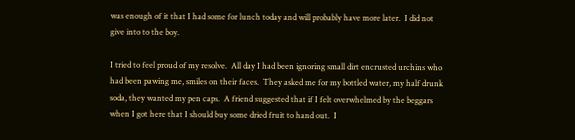was enough of it that I had some for lunch today and will probably have more later.  I did not give into to the boy.

I tried to feel proud of my resolve.  All day I had been ignoring small dirt encrusted urchins who had been pawing me, smiles on their faces.  They asked me for my bottled water, my half drunk soda, they wanted my pen caps.  A friend suggested that if I felt overwhelmed by the beggars when I got here that I should buy some dried fruit to hand out.  I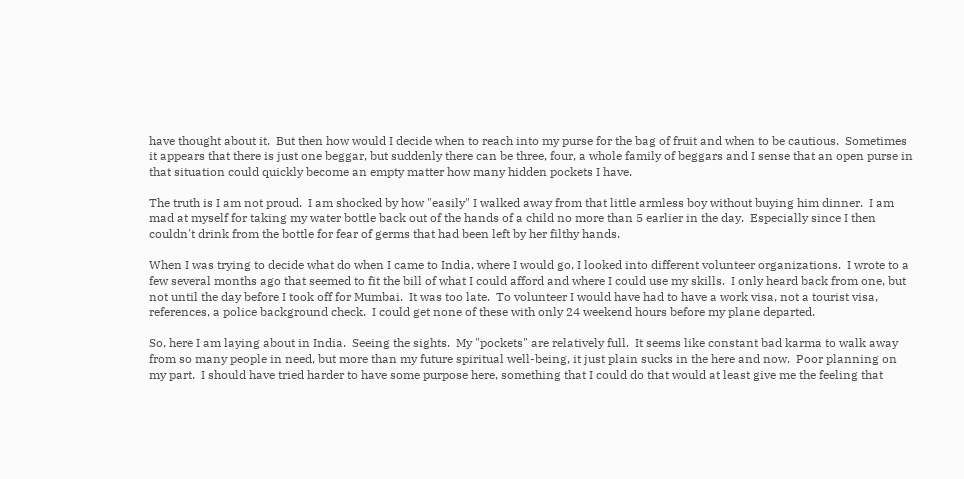have thought about it.  But then how would I decide when to reach into my purse for the bag of fruit and when to be cautious.  Sometimes it appears that there is just one beggar, but suddenly there can be three, four, a whole family of beggars and I sense that an open purse in that situation could quickly become an empty matter how many hidden pockets I have.

The truth is I am not proud.  I am shocked by how "easily" I walked away from that little armless boy without buying him dinner.  I am mad at myself for taking my water bottle back out of the hands of a child no more than 5 earlier in the day.  Especially since I then couldn't drink from the bottle for fear of germs that had been left by her filthy hands.

When I was trying to decide what do when I came to India, where I would go, I looked into different volunteer organizations.  I wrote to a few several months ago that seemed to fit the bill of what I could afford and where I could use my skills.  I only heard back from one, but not until the day before I took off for Mumbai.  It was too late.  To volunteer I would have had to have a work visa, not a tourist visa, references, a police background check.  I could get none of these with only 24 weekend hours before my plane departed.

So, here I am laying about in India.  Seeing the sights.  My "pockets" are relatively full.  It seems like constant bad karma to walk away from so many people in need, but more than my future spiritual well-being, it just plain sucks in the here and now.  Poor planning on my part.  I should have tried harder to have some purpose here, something that I could do that would at least give me the feeling that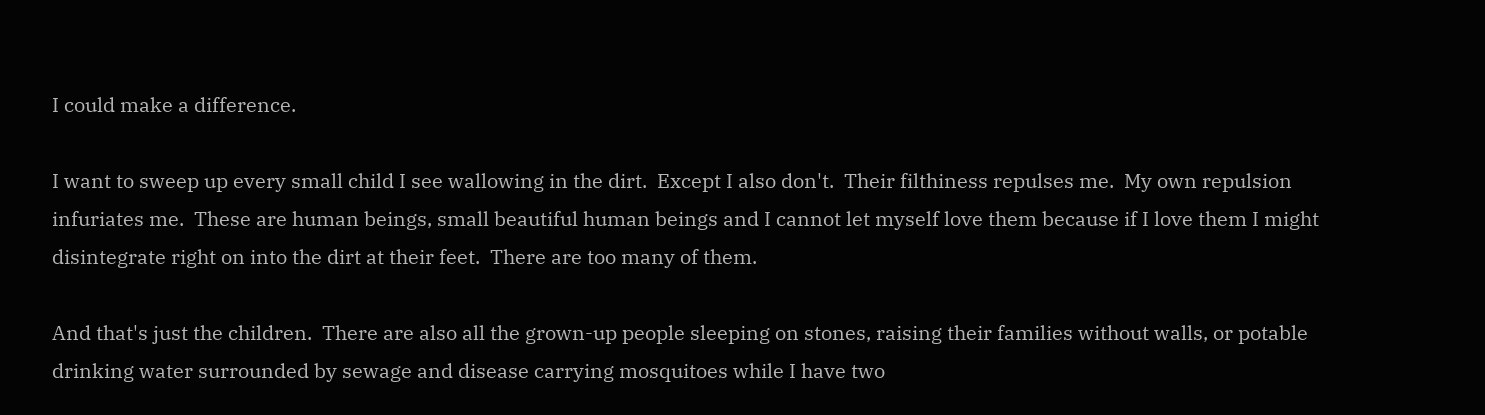I could make a difference.

I want to sweep up every small child I see wallowing in the dirt.  Except I also don't.  Their filthiness repulses me.  My own repulsion infuriates me.  These are human beings, small beautiful human beings and I cannot let myself love them because if I love them I might disintegrate right on into the dirt at their feet.  There are too many of them.

And that's just the children.  There are also all the grown-up people sleeping on stones, raising their families without walls, or potable drinking water surrounded by sewage and disease carrying mosquitoes while I have two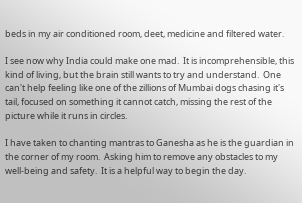beds in my air conditioned room, deet, medicine and filtered water.

I see now why India could make one mad.  It is incomprehensible, this kind of living, but the brain still wants to try and understand.  One can't help feeling like one of the zillions of Mumbai dogs chasing it's tail, focused on something it cannot catch, missing the rest of the picture while it runs in circles.

I have taken to chanting mantras to Ganesha as he is the guardian in the corner of my room.  Asking him to remove any obstacles to my well-being and safety.  It is a helpful way to begin the day.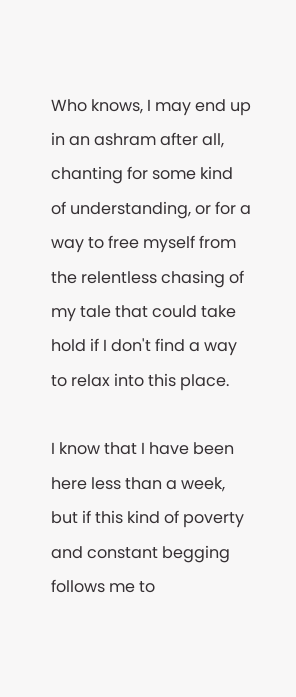Who knows, I may end up in an ashram after all, chanting for some kind of understanding, or for a way to free myself from the relentless chasing of my tale that could take hold if I don't find a way to relax into this place.

I know that I have been here less than a week, but if this kind of poverty and constant begging follows me to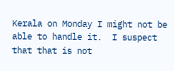Kerala on Monday I might not be able to handle it.  I suspect that that is not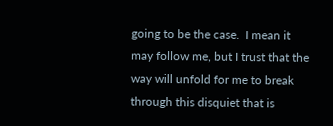going to be the case.  I mean it may follow me, but I trust that the way will unfold for me to break through this disquiet that is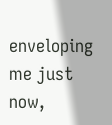enveloping me just now,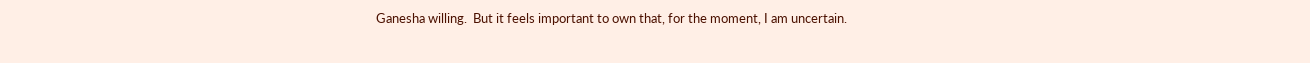Ganesha willing.  But it feels important to own that, for the moment, I am uncertain.